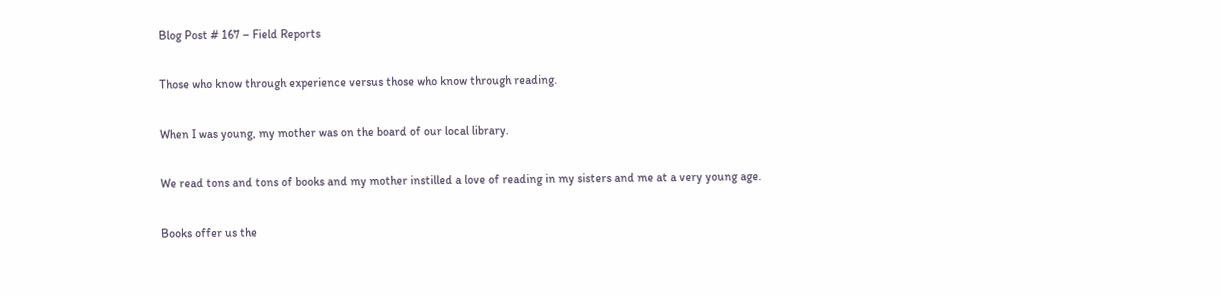Blog Post # 167 – Field Reports

Those who know through experience versus those who know through reading.

When I was young, my mother was on the board of our local library.

We read tons and tons of books and my mother instilled a love of reading in my sisters and me at a very young age.

Books offer us the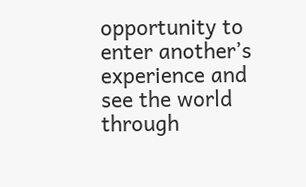opportunity to enter another’s experience and see the world through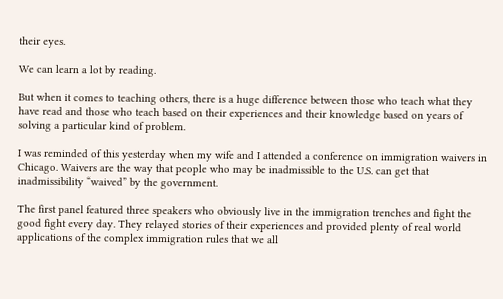their eyes.

We can learn a lot by reading.

But when it comes to teaching others, there is a huge difference between those who teach what they have read and those who teach based on their experiences and their knowledge based on years of solving a particular kind of problem.

I was reminded of this yesterday when my wife and I attended a conference on immigration waivers in Chicago. Waivers are the way that people who may be inadmissible to the U.S. can get that inadmissibility “waived” by the government.

The first panel featured three speakers who obviously live in the immigration trenches and fight the good fight every day. They relayed stories of their experiences and provided plenty of real world applications of the complex immigration rules that we all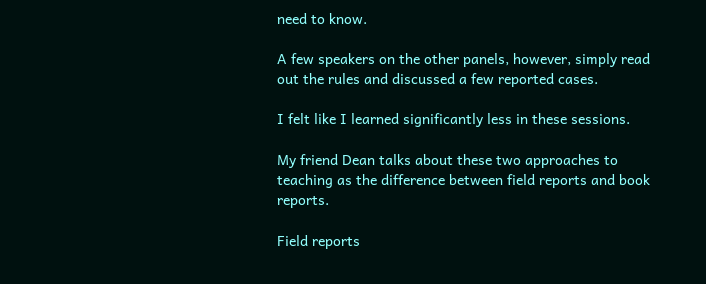need to know.

A few speakers on the other panels, however, simply read out the rules and discussed a few reported cases.

I felt like I learned significantly less in these sessions.

My friend Dean talks about these two approaches to teaching as the difference between field reports and book reports.

Field reports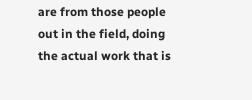are from those people out in the field, doing the actual work that is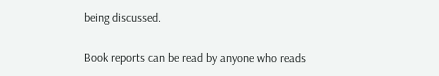being discussed.

Book reports can be read by anyone who reads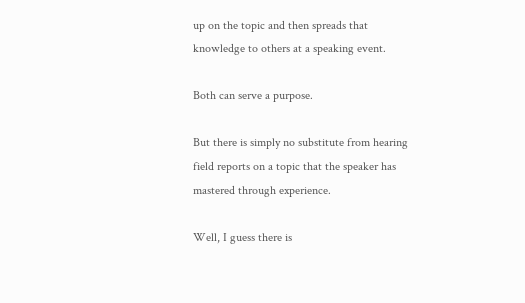up on the topic and then spreads that knowledge to others at a speaking event.

Both can serve a purpose.

But there is simply no substitute from hearing field reports on a topic that the speaker has mastered through experience.

Well, I guess there is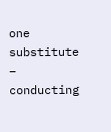one substitute – conducting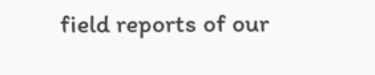field reports of our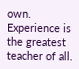own. Experience is the greatest teacher of all.